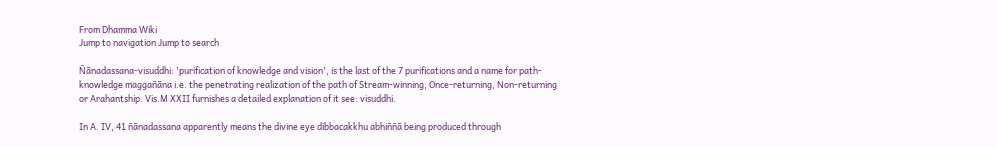From Dhamma Wiki
Jump to navigation Jump to search

Ñānadassana-visuddhi: 'purification of knowledge and vision', is the last of the 7 purifications and a name for path-knowledge maggañāna i.e. the penetrating realization of the path of Stream-winning, Once-returning, Non-returning or Arahantship. Vis.M XXII furnishes a detailed explanation of it see: visuddhi.

In A. IV, 41 ñānadassana apparently means the divine eye dibbacakkhu abhiññā being produced through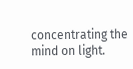concentrating the mind on light.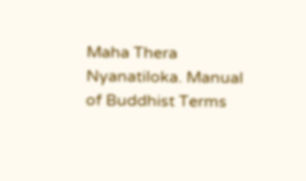Maha Thera Nyanatiloka. Manual of Buddhist Terms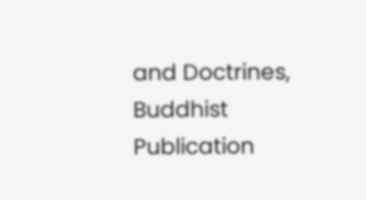and Doctrines, Buddhist Publication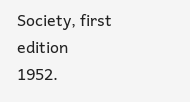Society, first edition 1952.